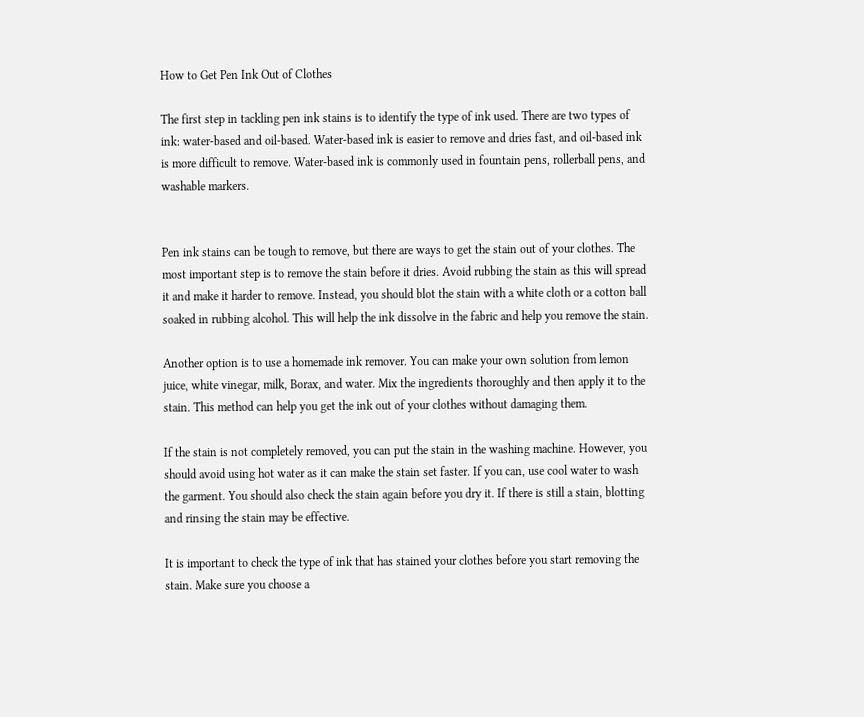How to Get Pen Ink Out of Clothes

The first step in tackling pen ink stains is to identify the type of ink used. There are two types of ink: water-based and oil-based. Water-based ink is easier to remove and dries fast, and oil-based ink is more difficult to remove. Water-based ink is commonly used in fountain pens, rollerball pens, and washable markers.


Pen ink stains can be tough to remove, but there are ways to get the stain out of your clothes. The most important step is to remove the stain before it dries. Avoid rubbing the stain as this will spread it and make it harder to remove. Instead, you should blot the stain with a white cloth or a cotton ball soaked in rubbing alcohol. This will help the ink dissolve in the fabric and help you remove the stain.

Another option is to use a homemade ink remover. You can make your own solution from lemon juice, white vinegar, milk, Borax, and water. Mix the ingredients thoroughly and then apply it to the stain. This method can help you get the ink out of your clothes without damaging them.

If the stain is not completely removed, you can put the stain in the washing machine. However, you should avoid using hot water as it can make the stain set faster. If you can, use cool water to wash the garment. You should also check the stain again before you dry it. If there is still a stain, blotting and rinsing the stain may be effective.

It is important to check the type of ink that has stained your clothes before you start removing the stain. Make sure you choose a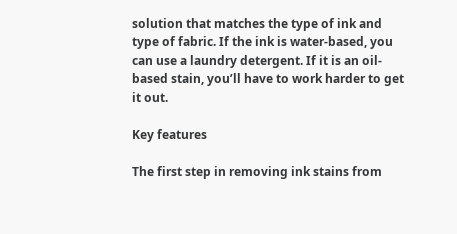solution that matches the type of ink and type of fabric. If the ink is water-based, you can use a laundry detergent. If it is an oil-based stain, you’ll have to work harder to get it out.

Key features

The first step in removing ink stains from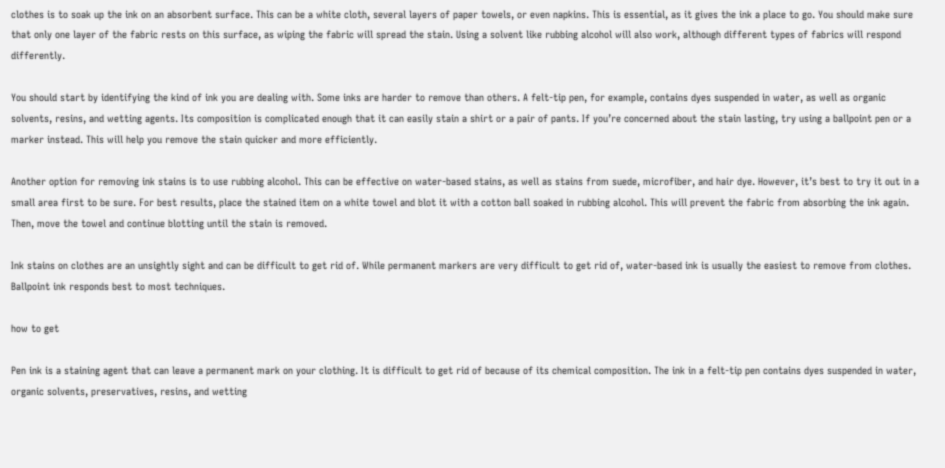clothes is to soak up the ink on an absorbent surface. This can be a white cloth, several layers of paper towels, or even napkins. This is essential, as it gives the ink a place to go. You should make sure that only one layer of the fabric rests on this surface, as wiping the fabric will spread the stain. Using a solvent like rubbing alcohol will also work, although different types of fabrics will respond differently.

You should start by identifying the kind of ink you are dealing with. Some inks are harder to remove than others. A felt-tip pen, for example, contains dyes suspended in water, as well as organic solvents, resins, and wetting agents. Its composition is complicated enough that it can easily stain a shirt or a pair of pants. If you’re concerned about the stain lasting, try using a ballpoint pen or a marker instead. This will help you remove the stain quicker and more efficiently.

Another option for removing ink stains is to use rubbing alcohol. This can be effective on water-based stains, as well as stains from suede, microfiber, and hair dye. However, it’s best to try it out in a small area first to be sure. For best results, place the stained item on a white towel and blot it with a cotton ball soaked in rubbing alcohol. This will prevent the fabric from absorbing the ink again. Then, move the towel and continue blotting until the stain is removed.

Ink stains on clothes are an unsightly sight and can be difficult to get rid of. While permanent markers are very difficult to get rid of, water-based ink is usually the easiest to remove from clothes. Ballpoint ink responds best to most techniques.

how to get

Pen ink is a staining agent that can leave a permanent mark on your clothing. It is difficult to get rid of because of its chemical composition. The ink in a felt-tip pen contains dyes suspended in water, organic solvents, preservatives, resins, and wetting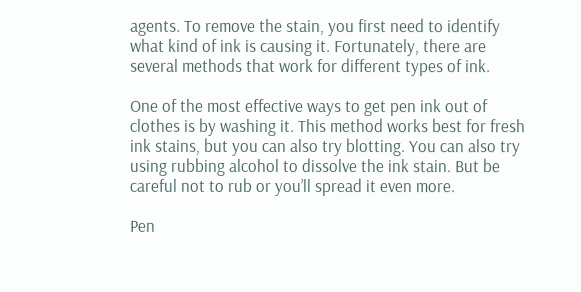agents. To remove the stain, you first need to identify what kind of ink is causing it. Fortunately, there are several methods that work for different types of ink.

One of the most effective ways to get pen ink out of clothes is by washing it. This method works best for fresh ink stains, but you can also try blotting. You can also try using rubbing alcohol to dissolve the ink stain. But be careful not to rub or you’ll spread it even more.

Pen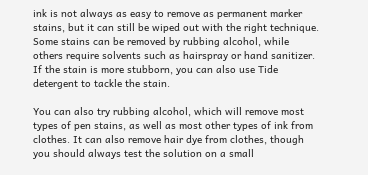ink is not always as easy to remove as permanent marker stains, but it can still be wiped out with the right technique. Some stains can be removed by rubbing alcohol, while others require solvents such as hairspray or hand sanitizer. If the stain is more stubborn, you can also use Tide detergent to tackle the stain.

You can also try rubbing alcohol, which will remove most types of pen stains, as well as most other types of ink from clothes. It can also remove hair dye from clothes, though you should always test the solution on a small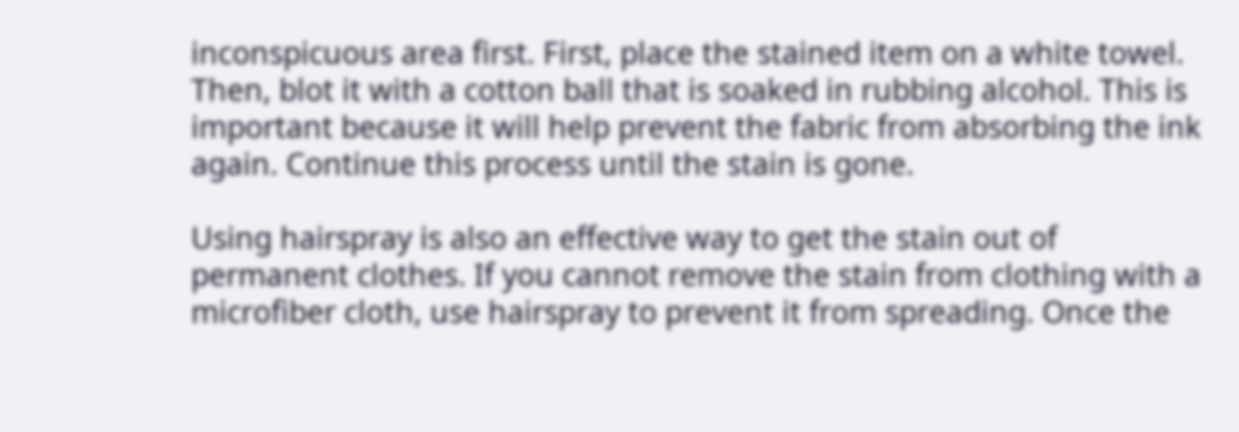inconspicuous area first. First, place the stained item on a white towel. Then, blot it with a cotton ball that is soaked in rubbing alcohol. This is important because it will help prevent the fabric from absorbing the ink again. Continue this process until the stain is gone.

Using hairspray is also an effective way to get the stain out of permanent clothes. If you cannot remove the stain from clothing with a microfiber cloth, use hairspray to prevent it from spreading. Once the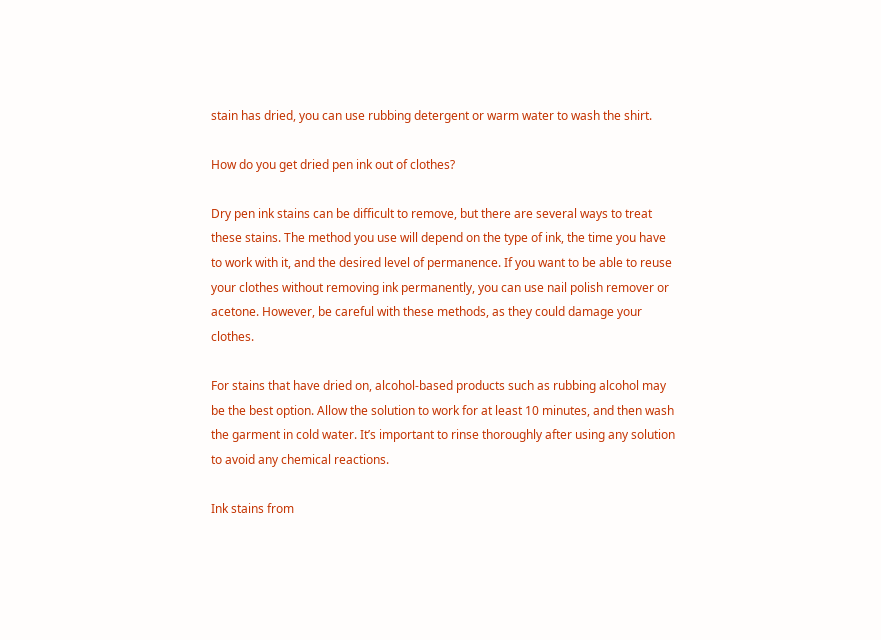stain has dried, you can use rubbing detergent or warm water to wash the shirt.

How do you get dried pen ink out of clothes?

Dry pen ink stains can be difficult to remove, but there are several ways to treat these stains. The method you use will depend on the type of ink, the time you have to work with it, and the desired level of permanence. If you want to be able to reuse your clothes without removing ink permanently, you can use nail polish remover or acetone. However, be careful with these methods, as they could damage your clothes.

For stains that have dried on, alcohol-based products such as rubbing alcohol may be the best option. Allow the solution to work for at least 10 minutes, and then wash the garment in cold water. It’s important to rinse thoroughly after using any solution to avoid any chemical reactions.

Ink stains from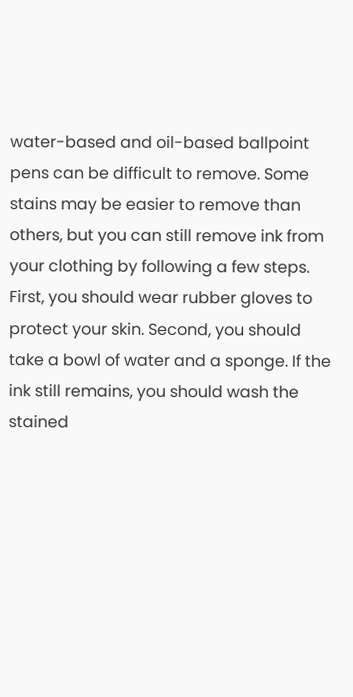water-based and oil-based ballpoint pens can be difficult to remove. Some stains may be easier to remove than others, but you can still remove ink from your clothing by following a few steps. First, you should wear rubber gloves to protect your skin. Second, you should take a bowl of water and a sponge. If the ink still remains, you should wash the stained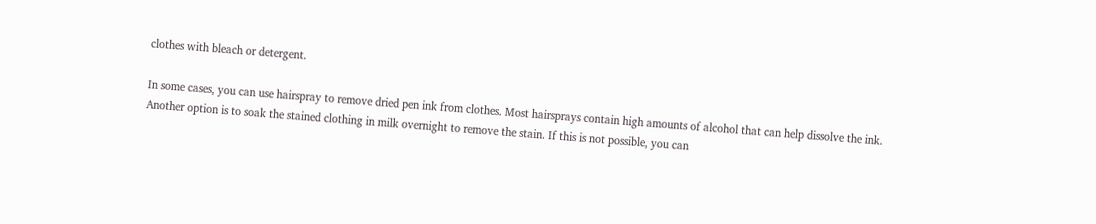clothes with bleach or detergent.

In some cases, you can use hairspray to remove dried pen ink from clothes. Most hairsprays contain high amounts of alcohol that can help dissolve the ink. Another option is to soak the stained clothing in milk overnight to remove the stain. If this is not possible, you can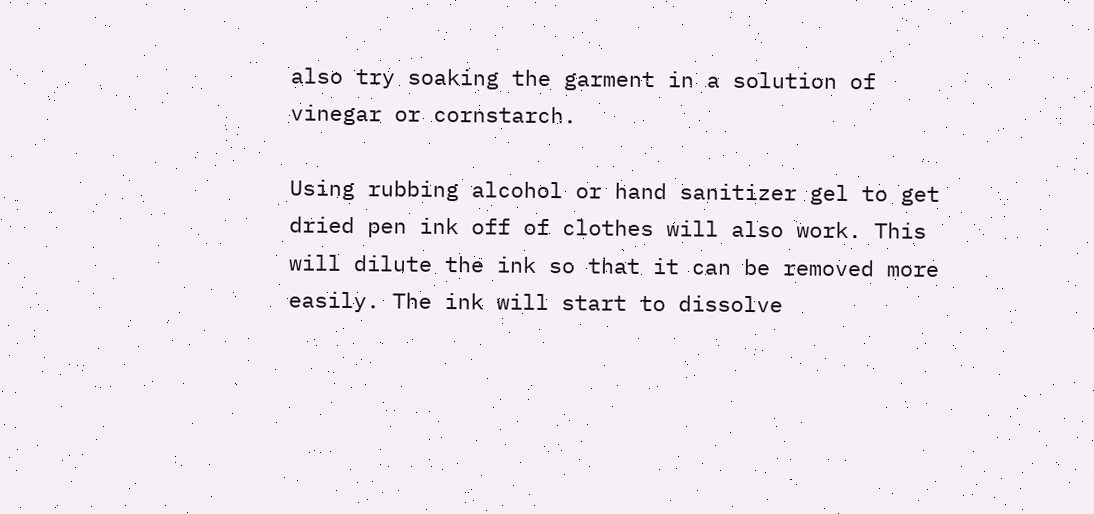also try soaking the garment in a solution of vinegar or cornstarch.

Using rubbing alcohol or hand sanitizer gel to get dried pen ink off of clothes will also work. This will dilute the ink so that it can be removed more easily. The ink will start to dissolve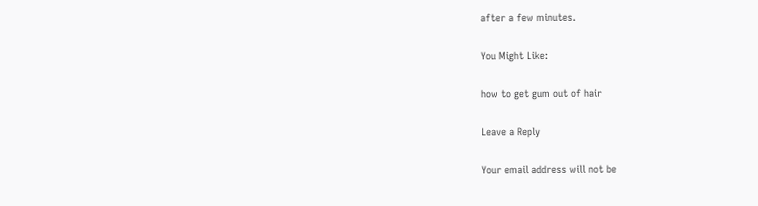after a few minutes.

You Might Like:

how to get gum out of hair

Leave a Reply

Your email address will not be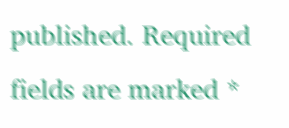published. Required fields are marked *